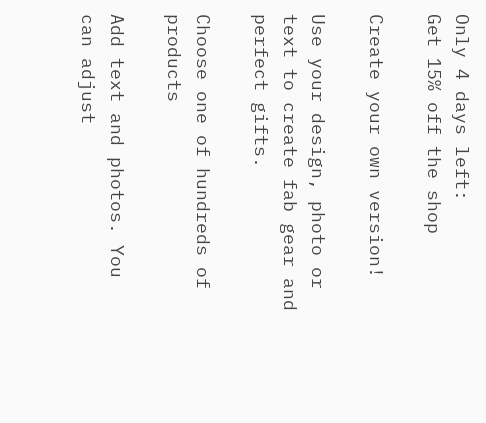Only 4 days left:
Get 15% off the shop

Create your own version!

Use your design, photo or text to create fab gear and perfect gifts.

Choose one of hundreds of products

Add text and photos. You can adjust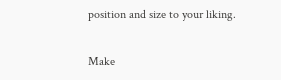position and size to your liking.

Make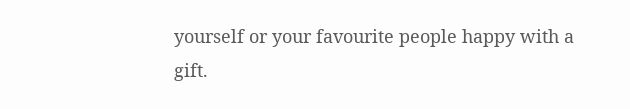yourself or your favourite people happy with a gift.